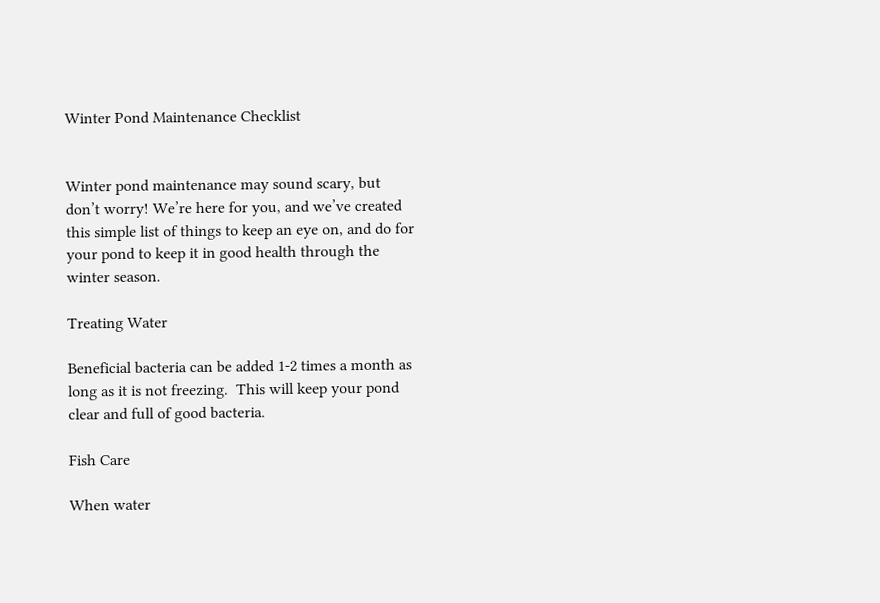Winter Pond Maintenance Checklist


Winter pond maintenance may sound scary, but don’t worry! We’re here for you, and we’ve created this simple list of things to keep an eye on, and do for your pond to keep it in good health through the winter season.

Treating Water

Beneficial bacteria can be added 1-2 times a month as long as it is not freezing.  This will keep your pond clear and full of good bacteria.

Fish Care

When water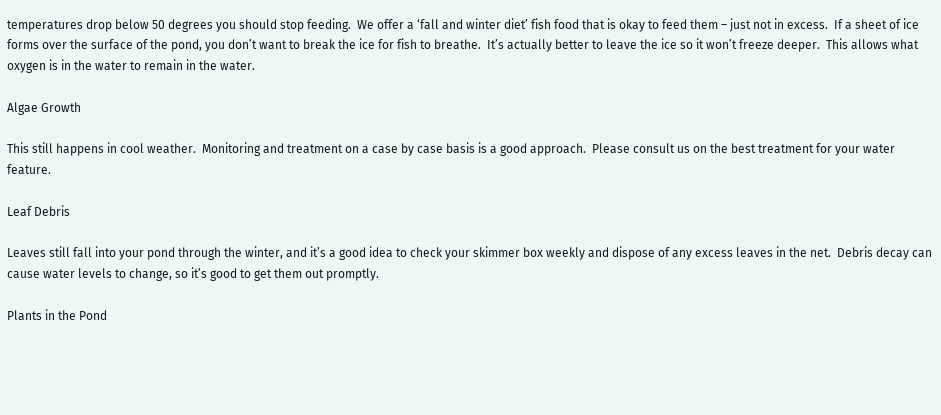temperatures drop below 50 degrees you should stop feeding.  We offer a ‘fall and winter diet’ fish food that is okay to feed them – just not in excess.  If a sheet of ice forms over the surface of the pond, you don’t want to break the ice for fish to breathe.  It’s actually better to leave the ice so it won’t freeze deeper.  This allows what oxygen is in the water to remain in the water.

Algae Growth

This still happens in cool weather.  Monitoring and treatment on a case by case basis is a good approach.  Please consult us on the best treatment for your water feature.

Leaf Debris

Leaves still fall into your pond through the winter, and it’s a good idea to check your skimmer box weekly and dispose of any excess leaves in the net.  Debris decay can cause water levels to change, so it’s good to get them out promptly.

Plants in the Pond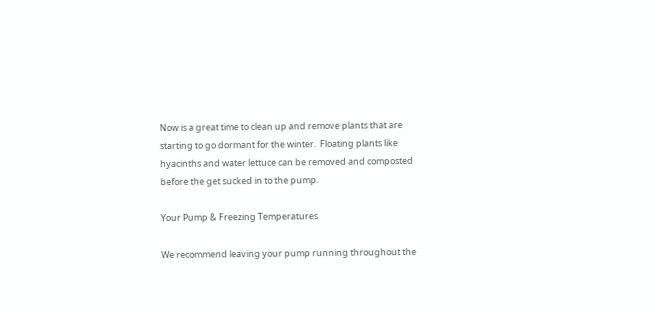Now is a great time to clean up and remove plants that are starting to go dormant for the winter.  Floating plants like hyacinths and water lettuce can be removed and composted before the get sucked in to the pump.

Your Pump & Freezing Temperatures

We recommend leaving your pump running throughout the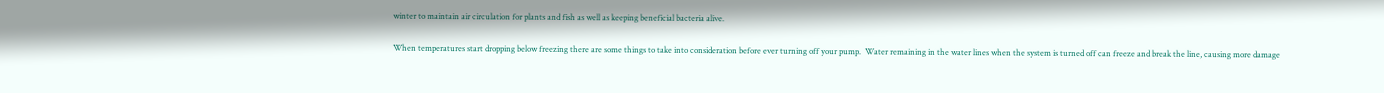winter to maintain air circulation for plants and fish as well as keeping beneficial bacteria alive.

When temperatures start dropping below freezing there are some things to take into consideration before ever turning off your pump.  Water remaining in the water lines when the system is turned off can freeze and break the line, causing more damage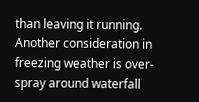than leaving it running.  Another consideration in freezing weather is over-spray around waterfall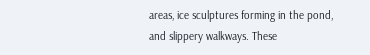areas, ice sculptures forming in the pond, and slippery walkways. These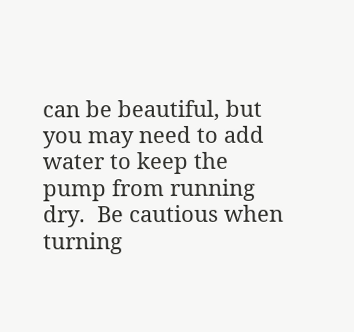can be beautiful, but you may need to add water to keep the pump from running dry.  Be cautious when turning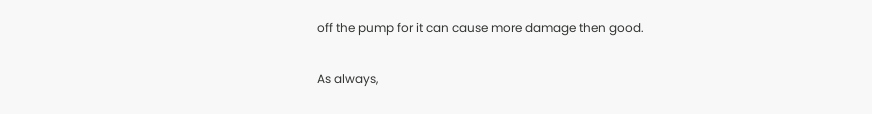off the pump for it can cause more damage then good.

As always,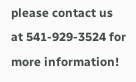please contact us at 541-929-3524 for more information!